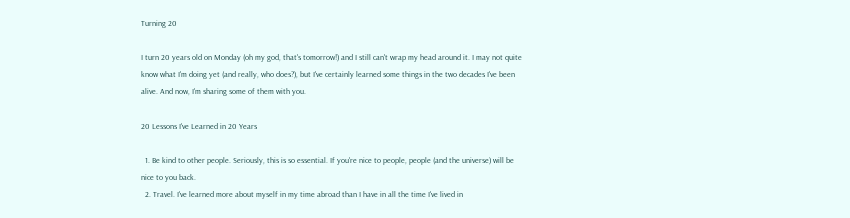Turning 20

I turn 20 years old on Monday (oh my god, that's tomorrow!) and I still can't wrap my head around it. I may not quite know what I'm doing yet (and really, who does?), but I've certainly learned some things in the two decades I've been alive. And now, I'm sharing some of them with you.

20 Lessons I've Learned in 20 Years

  1. Be kind to other people. Seriously, this is so essential. If you're nice to people, people (and the universe) will be nice to you back.
  2. Travel. I've learned more about myself in my time abroad than I have in all the time I've lived in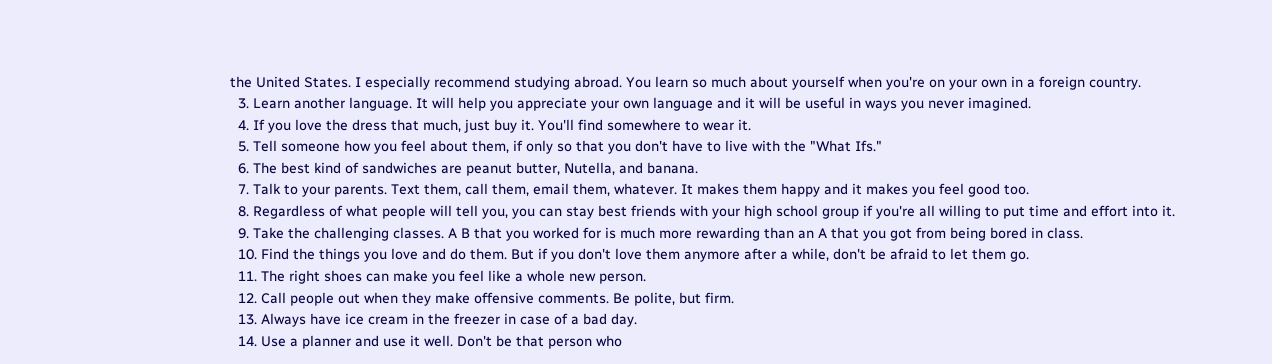the United States. I especially recommend studying abroad. You learn so much about yourself when you're on your own in a foreign country.
  3. Learn another language. It will help you appreciate your own language and it will be useful in ways you never imagined.
  4. If you love the dress that much, just buy it. You'll find somewhere to wear it.
  5. Tell someone how you feel about them, if only so that you don't have to live with the "What Ifs."
  6. The best kind of sandwiches are peanut butter, Nutella, and banana.
  7. Talk to your parents. Text them, call them, email them, whatever. It makes them happy and it makes you feel good too.
  8. Regardless of what people will tell you, you can stay best friends with your high school group if you're all willing to put time and effort into it.
  9. Take the challenging classes. A B that you worked for is much more rewarding than an A that you got from being bored in class.
  10. Find the things you love and do them. But if you don't love them anymore after a while, don't be afraid to let them go.
  11. The right shoes can make you feel like a whole new person.
  12. Call people out when they make offensive comments. Be polite, but firm.
  13. Always have ice cream in the freezer in case of a bad day.
  14. Use a planner and use it well. Don't be that person who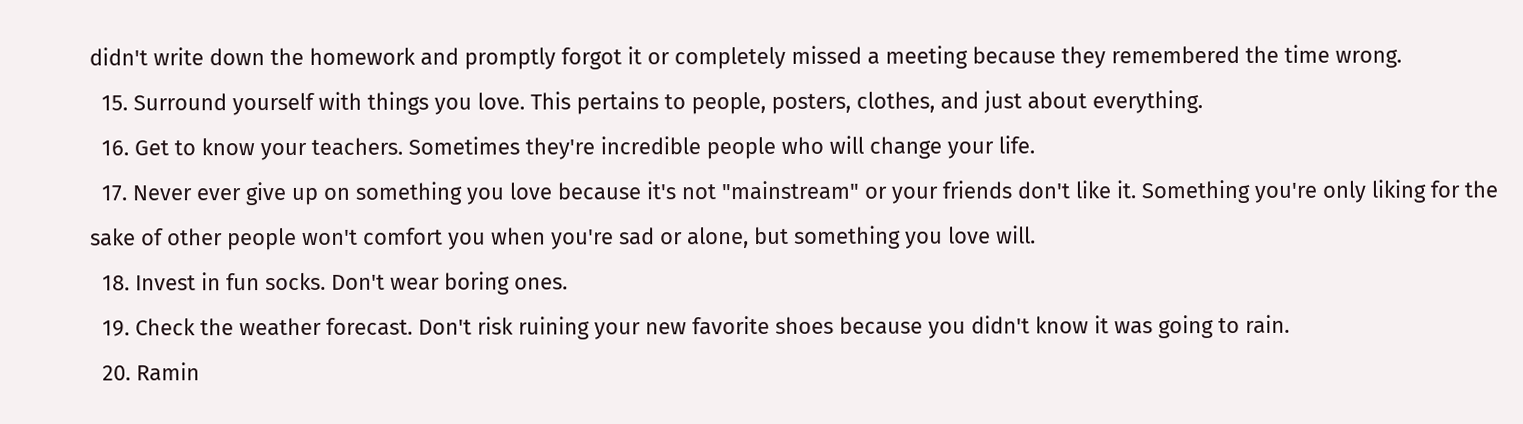didn't write down the homework and promptly forgot it or completely missed a meeting because they remembered the time wrong.
  15. Surround yourself with things you love. This pertains to people, posters, clothes, and just about everything.
  16. Get to know your teachers. Sometimes they're incredible people who will change your life.
  17. Never ever give up on something you love because it's not "mainstream" or your friends don't like it. Something you're only liking for the sake of other people won't comfort you when you're sad or alone, but something you love will.
  18. Invest in fun socks. Don't wear boring ones.
  19. Check the weather forecast. Don't risk ruining your new favorite shoes because you didn't know it was going to rain.
  20. Ramin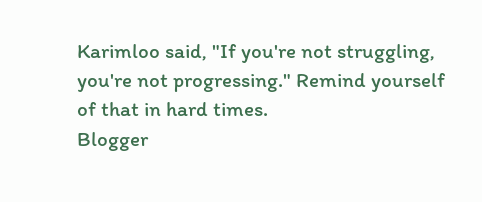Karimloo said, "If you're not struggling, you're not progressing." Remind yourself of that in hard times.
Blogger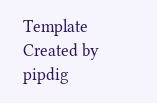Template Created by pipdig